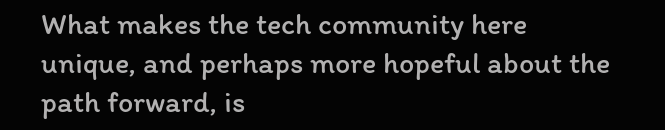What makes the tech community here unique, and perhaps more hopeful about the path forward, is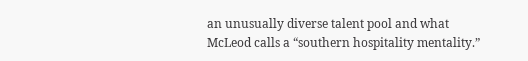an unusually diverse talent pool and what McLeod calls a “southern hospitality mentality.”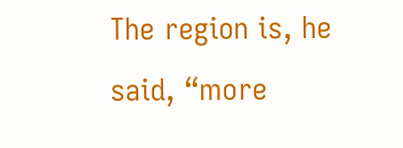The region is, he said, “more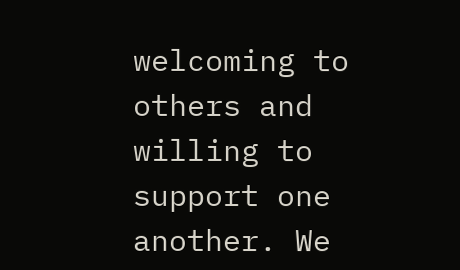welcoming to others and willing to support one another. We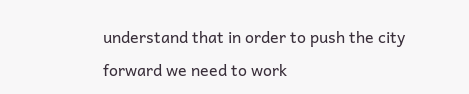understand that in order to push the city forward we need to work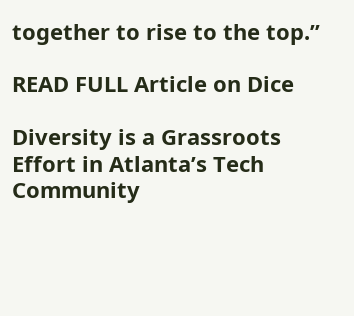together to rise to the top.”

READ FULL Article on Dice

Diversity is a Grassroots Effort in Atlanta’s Tech Community